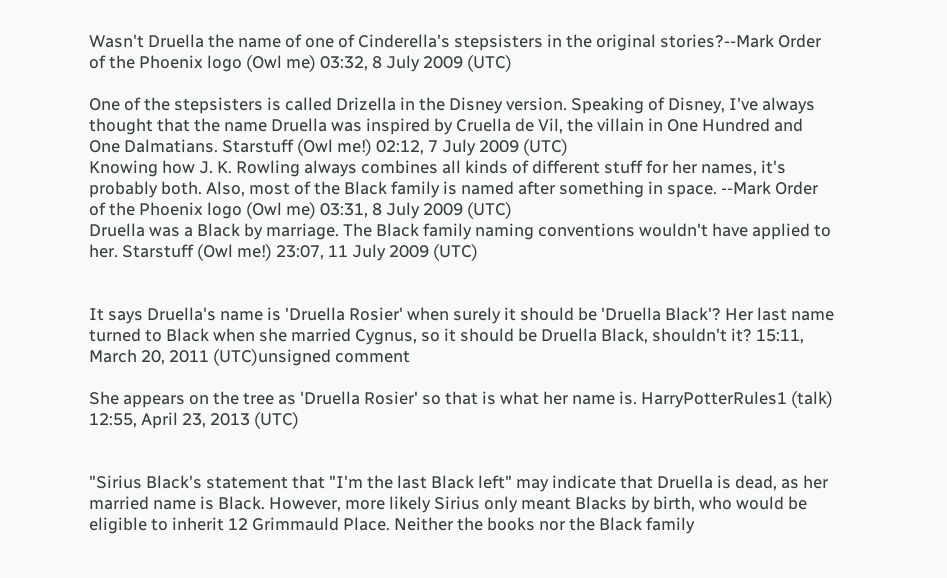Wasn't Druella the name of one of Cinderella's stepsisters in the original stories?--Mark Order of the Phoenix logo (Owl me) 03:32, 8 July 2009 (UTC)

One of the stepsisters is called Drizella in the Disney version. Speaking of Disney, I've always thought that the name Druella was inspired by Cruella de Vil, the villain in One Hundred and One Dalmatians. Starstuff (Owl me!) 02:12, 7 July 2009 (UTC)
Knowing how J. K. Rowling always combines all kinds of different stuff for her names, it's probably both. Also, most of the Black family is named after something in space. --Mark Order of the Phoenix logo (Owl me) 03:31, 8 July 2009 (UTC)
Druella was a Black by marriage. The Black family naming conventions wouldn't have applied to her. Starstuff (Owl me!) 23:07, 11 July 2009 (UTC)


It says Druella's name is 'Druella Rosier' when surely it should be 'Druella Black'? Her last name turned to Black when she married Cygnus, so it should be Druella Black, shouldn't it? 15:11, March 20, 2011 (UTC)unsigned comment

She appears on the tree as 'Druella Rosier' so that is what her name is. HarryPotterRules1 (talk) 12:55, April 23, 2013 (UTC)


"Sirius Black's statement that "I'm the last Black left" may indicate that Druella is dead, as her married name is Black. However, more likely Sirius only meant Blacks by birth, who would be eligible to inherit 12 Grimmauld Place. Neither the books nor the Black family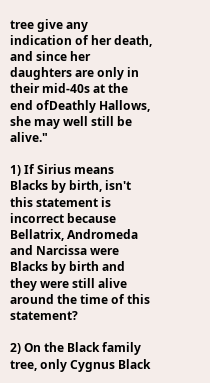tree give any indication of her death, and since her daughters are only in their mid-40s at the end ofDeathly Hallows, she may well still be alive."

1) If Sirius means Blacks by birth, isn't this statement is incorrect because Bellatrix, Andromeda and Narcissa were Blacks by birth and they were still alive around the time of this statement?

2) On the Black family tree, only Cygnus Black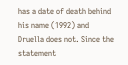has a date of death behind his name (1992) and Druella does not. Since the statement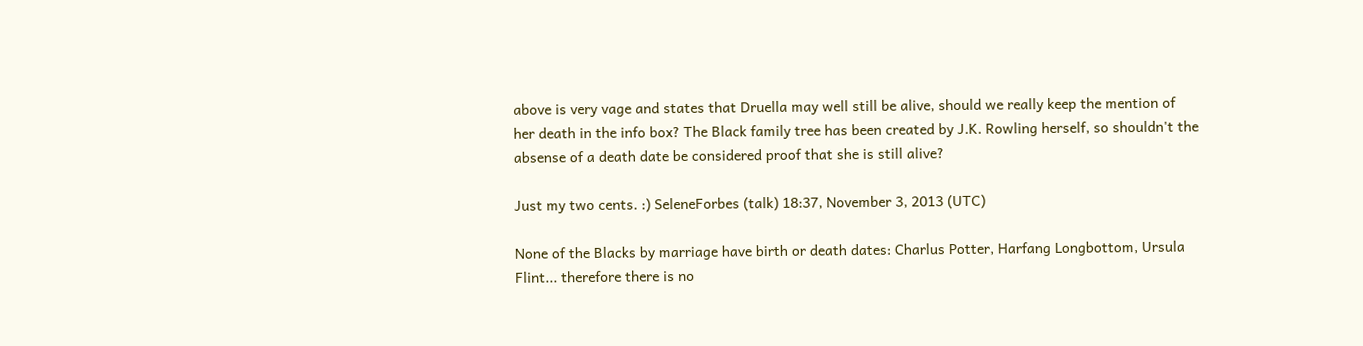above is very vage and states that Druella may well still be alive, should we really keep the mention of her death in the info box? The Black family tree has been created by J.K. Rowling herself, so shouldn't the absense of a death date be considered proof that she is still alive?

Just my two cents. :) SeleneForbes (talk) 18:37, November 3, 2013 (UTC)

None of the Blacks by marriage have birth or death dates: Charlus Potter, Harfang Longbottom, Ursula Flint... therefore there is no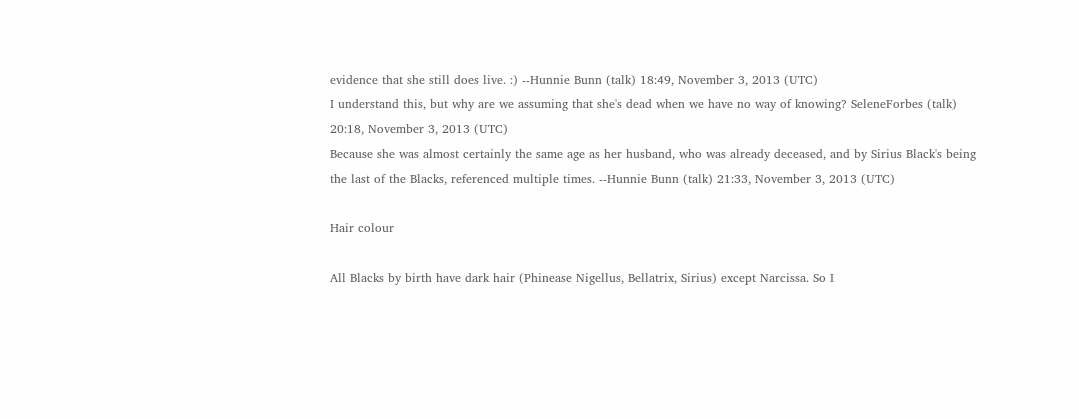evidence that she still does live. :) --Hunnie Bunn (talk) 18:49, November 3, 2013 (UTC)
I understand this, but why are we assuming that she's dead when we have no way of knowing? SeleneForbes (talk) 20:18, November 3, 2013 (UTC)
Because she was almost certainly the same age as her husband, who was already deceased, and by Sirius Black's being the last of the Blacks, referenced multiple times. --Hunnie Bunn (talk) 21:33, November 3, 2013 (UTC)

Hair colour

All Blacks by birth have dark hair (Phinease Nigellus, Bellatrix, Sirius) except Narcissa. So I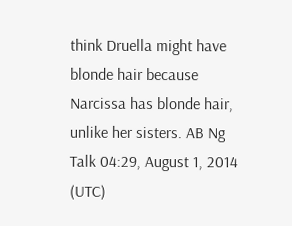think Druella might have blonde hair because Narcissa has blonde hair, unlike her sisters. AB Ng Talk 04:29, August 1, 2014 (UTC)